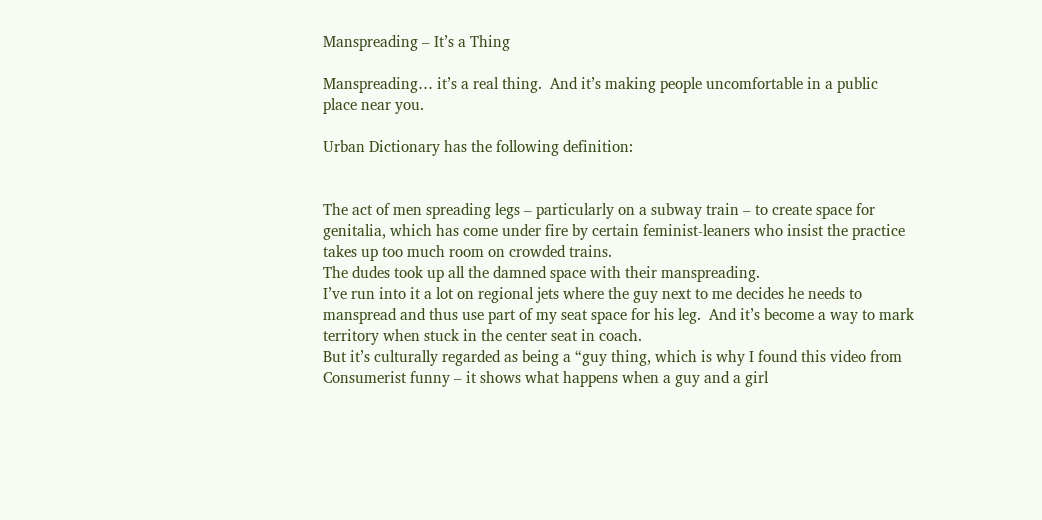Manspreading – It’s a Thing

Manspreading… it’s a real thing.  And it’s making people uncomfortable in a public place near you.

Urban Dictionary has the following definition:


The act of men spreading legs – particularly on a subway train – to create space for genitalia, which has come under fire by certain feminist-leaners who insist the practice takes up too much room on crowded trains.
The dudes took up all the damned space with their manspreading.
I’ve run into it a lot on regional jets where the guy next to me decides he needs to manspread and thus use part of my seat space for his leg.  And it’s become a way to mark territory when stuck in the center seat in coach.
But it’s culturally regarded as being a “guy thing, which is why I found this video from Consumerist funny – it shows what happens when a guy and a girl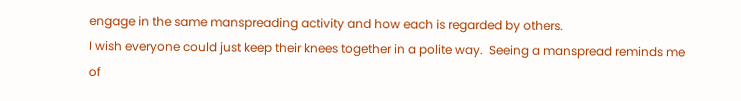engage in the same manspreading activity and how each is regarded by others.
I wish everyone could just keep their knees together in a polite way.  Seeing a manspread reminds me of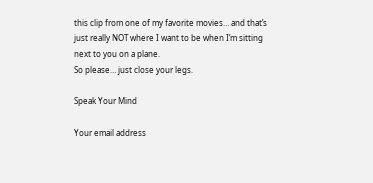this clip from one of my favorite movies… and that’s just really NOT where I want to be when I’m sitting next to you on a plane.
So please… just close your legs.

Speak Your Mind

Your email address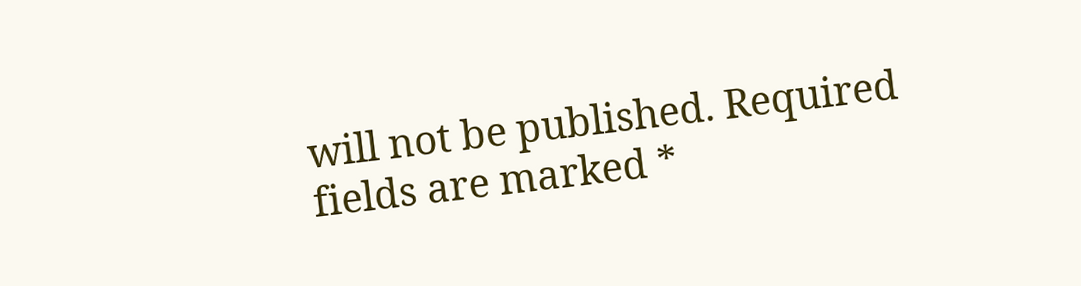will not be published. Required fields are marked *